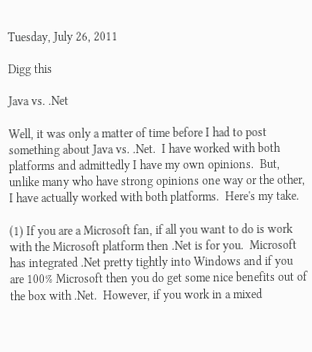Tuesday, July 26, 2011

Digg this

Java vs. .Net

Well, it was only a matter of time before I had to post something about Java vs. .Net.  I have worked with both platforms and admittedly I have my own opinions.  But, unlike many who have strong opinions one way or the other, I have actually worked with both platforms.  Here's my take.

(1) If you are a Microsoft fan, if all you want to do is work with the Microsoft platform then .Net is for you.  Microsoft has integrated .Net pretty tightly into Windows and if you are 100% Microsoft then you do get some nice benefits out of the box with .Net.  However, if you work in a mixed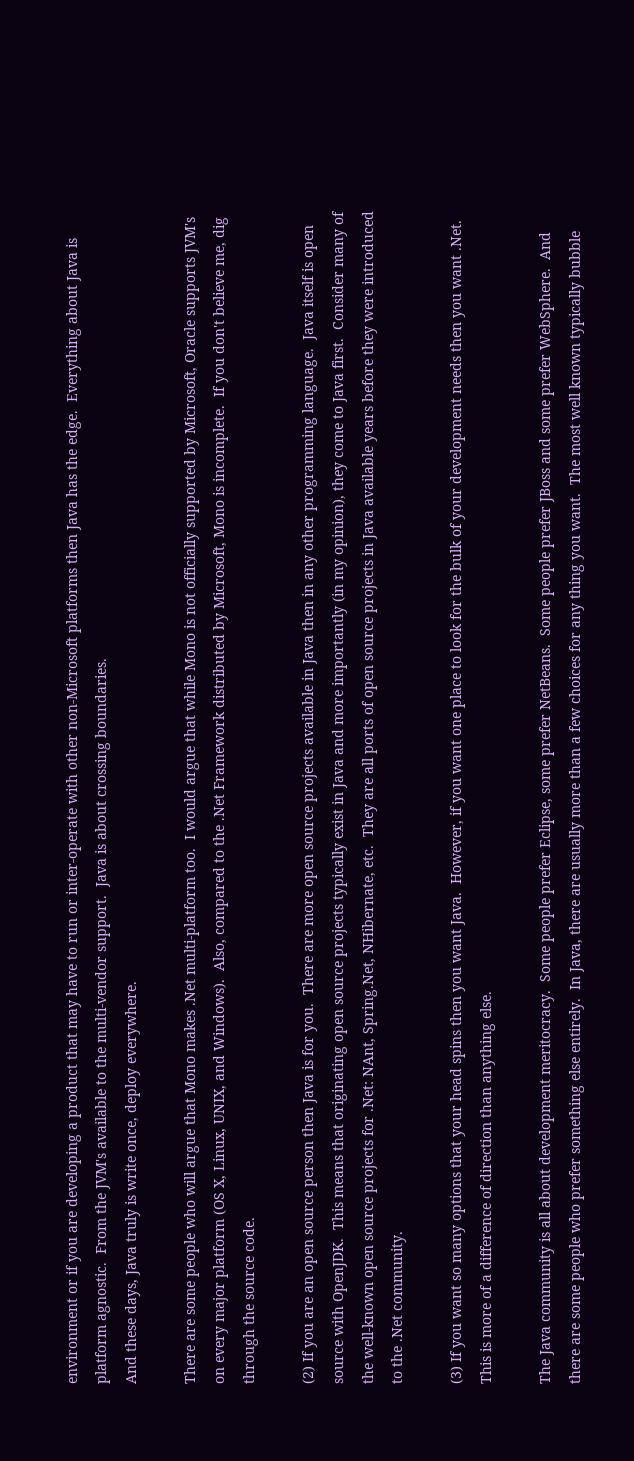environment or if you are developing a product that may have to run or inter-operate with other non-Microsoft platforms then Java has the edge.  Everything about Java is platform agnostic.  From the JVM's available to the multi-vendor support.  Java is about crossing boundaries.
And these days, Java truly is write once, deploy everywhere.

There are some people who will argue that Mono makes .Net multi-platform too.  I would argue that while Mono is not officially supported by Microsoft, Oracle supports JVM's on every major platform (OS X, Linux, UNIX, and Windows).  Also, compared to the .Net Framework distributed by Microsoft, Mono is incomplete.  If you don't believe me, dig through the source code.

(2) If you are an open source person then Java is for you.  There are more open source projects available in Java then in any other programming language.  Java itself is open source with OpenJDK.  This means that originating open source projects typically exist in Java and more importantly (in my opinion), they come to Java first.  Consider many of the well-known open source projects for .Net: NAnt, Spring.Net, NHibernate, etc.  They are all ports of open source projects in Java available years before they were introduced to the .Net community.

(3) If you want so many options that your head spins then you want Java.  However, if you want one place to look for the bulk of your development needs then you want .Net.  This is more of a difference of direction than anything else.

The Java community is all about development meritocracy.  Some people prefer Eclipse, some prefer NetBeans.  Some people prefer JBoss and some prefer WebSphere.  And there are some people who prefer something else entirely.  In Java, there are usually more than a few choices for any thing you want.  The most well known typically bubble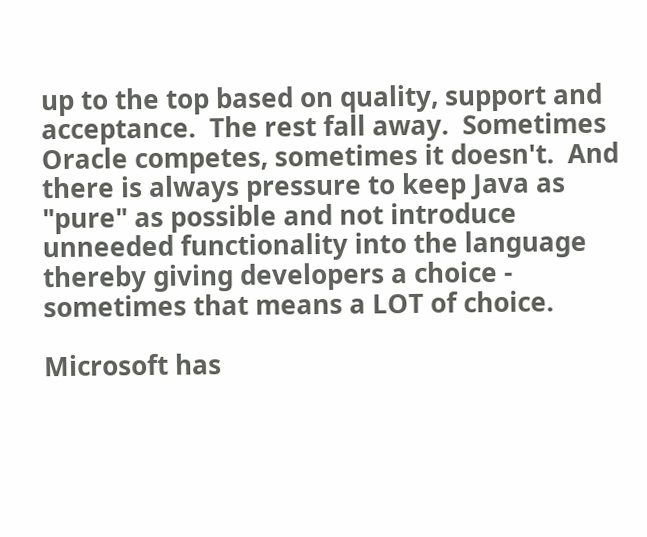up to the top based on quality, support and acceptance.  The rest fall away.  Sometimes Oracle competes, sometimes it doesn't.  And there is always pressure to keep Java as "pure" as possible and not introduce unneeded functionality into the language thereby giving developers a choice - sometimes that means a LOT of choice.

Microsoft has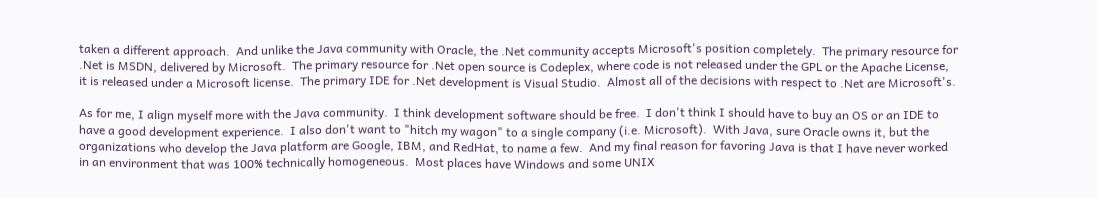taken a different approach.  And unlike the Java community with Oracle, the .Net community accepts Microsoft's position completely.  The primary resource for .Net is MSDN, delivered by Microsoft.  The primary resource for .Net open source is Codeplex, where code is not released under the GPL or the Apache License, it is released under a Microsoft license.  The primary IDE for .Net development is Visual Studio.  Almost all of the decisions with respect to .Net are Microsoft's.

As for me, I align myself more with the Java community.  I think development software should be free.  I don't think I should have to buy an OS or an IDE to have a good development experience.  I also don't want to "hitch my wagon" to a single company (i.e. Microsoft).  With Java, sure Oracle owns it, but the organizations who develop the Java platform are Google, IBM, and RedHat, to name a few.  And my final reason for favoring Java is that I have never worked in an environment that was 100% technically homogeneous.  Most places have Windows and some UNIX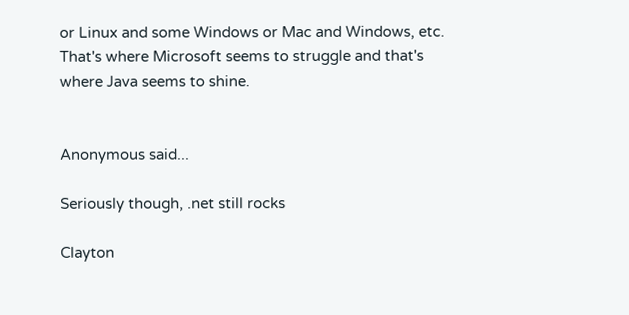or Linux and some Windows or Mac and Windows, etc.  That's where Microsoft seems to struggle and that's where Java seems to shine.


Anonymous said...

Seriously though, .net still rocks

Clayton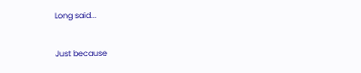Long said...

Just because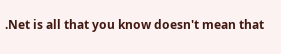.Net is all that you know doesn't mean that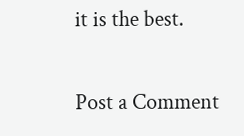it is the best.

Post a Comment